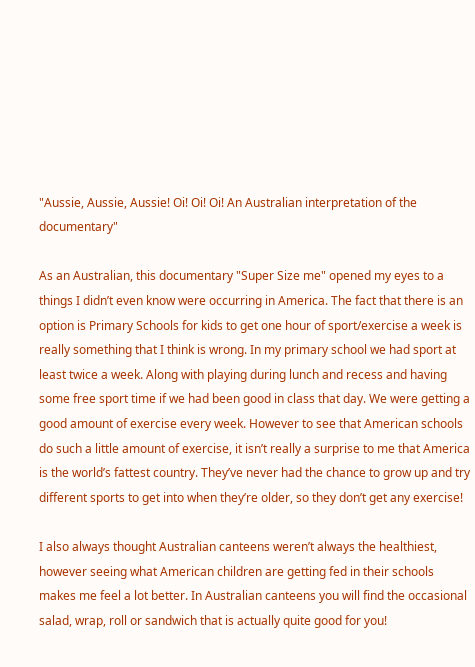"Aussie, Aussie, Aussie! Oi! Oi! Oi! An Australian interpretation of the documentary"

As an Australian, this documentary "Super Size me" opened my eyes to a things I didn’t even know were occurring in America. The fact that there is an option is Primary Schools for kids to get one hour of sport/exercise a week is really something that I think is wrong. In my primary school we had sport at least twice a week. Along with playing during lunch and recess and having some free sport time if we had been good in class that day. We were getting a good amount of exercise every week. However to see that American schools do such a little amount of exercise, it isn’t really a surprise to me that America is the world’s fattest country. They’ve never had the chance to grow up and try different sports to get into when they’re older, so they don’t get any exercise!

I also always thought Australian canteens weren’t always the healthiest, however seeing what American children are getting fed in their schools makes me feel a lot better. In Australian canteens you will find the occasional salad, wrap, roll or sandwich that is actually quite good for you!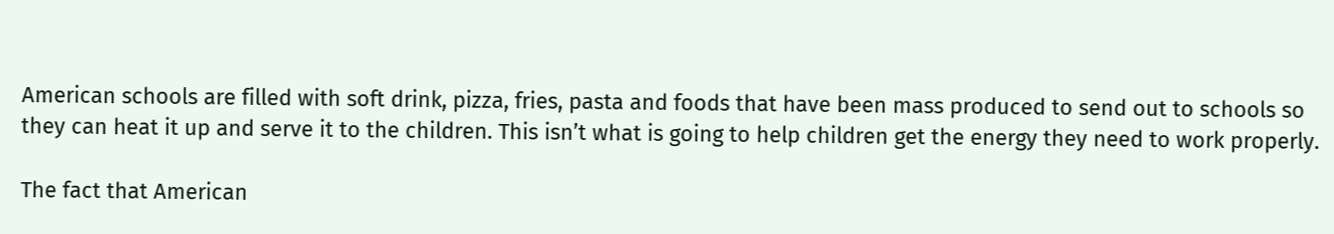American schools are filled with soft drink, pizza, fries, pasta and foods that have been mass produced to send out to schools so they can heat it up and serve it to the children. This isn’t what is going to help children get the energy they need to work properly.

The fact that American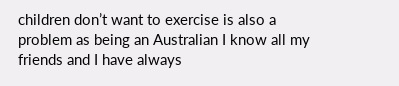children don’t want to exercise is also a problem as being an Australian I know all my friends and I have always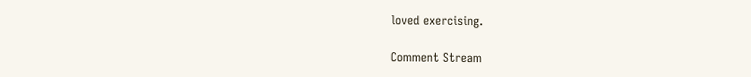loved exercising.

Comment Stream